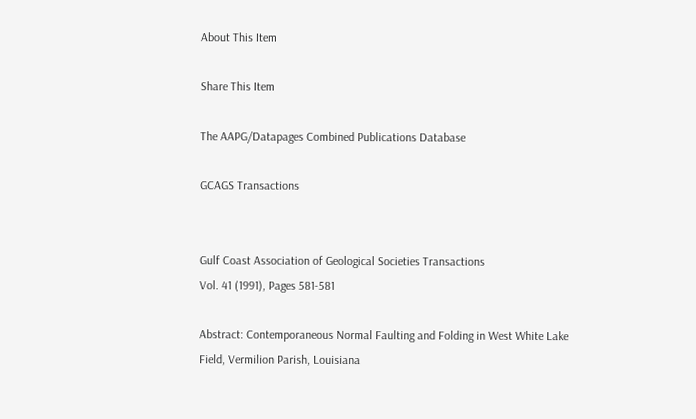About This Item

Share This Item

The AAPG/Datapages Combined Publications Database

GCAGS Transactions


Gulf Coast Association of Geological Societies Transactions
Vol. 41 (1991), Pages 581-581

Abstract: Contemporaneous Normal Faulting and Folding in West White Lake Field, Vermilion Parish, Louisiana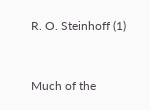R. O. Steinhoff (1)


Much of the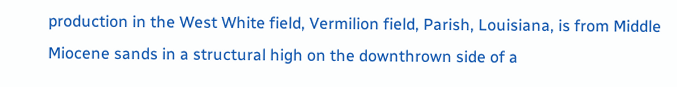production in the West White field, Vermilion field, Parish, Louisiana, is from Middle Miocene sands in a structural high on the downthrown side of a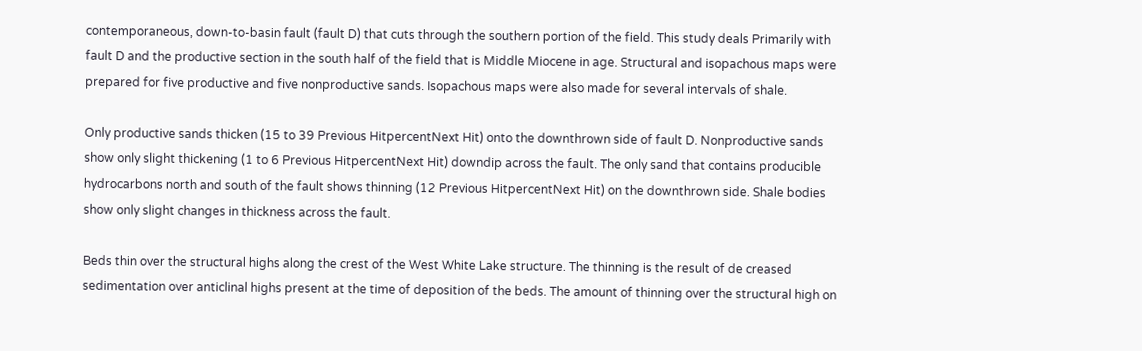contemporaneous, down-to-basin fault (fault D) that cuts through the southern portion of the field. This study deals Primarily with fault D and the productive section in the south half of the field that is Middle Miocene in age. Structural and isopachous maps were prepared for five productive and five nonproductive sands. Isopachous maps were also made for several intervals of shale.

Only productive sands thicken (15 to 39 Previous HitpercentNext Hit) onto the downthrown side of fault D. Nonproductive sands show only slight thickening (1 to 6 Previous HitpercentNext Hit) downdip across the fault. The only sand that contains producible hydrocarbons north and south of the fault shows thinning (12 Previous HitpercentNext Hit) on the downthrown side. Shale bodies show only slight changes in thickness across the fault.

Beds thin over the structural highs along the crest of the West White Lake structure. The thinning is the result of de creased sedimentation over anticlinal highs present at the time of deposition of the beds. The amount of thinning over the structural high on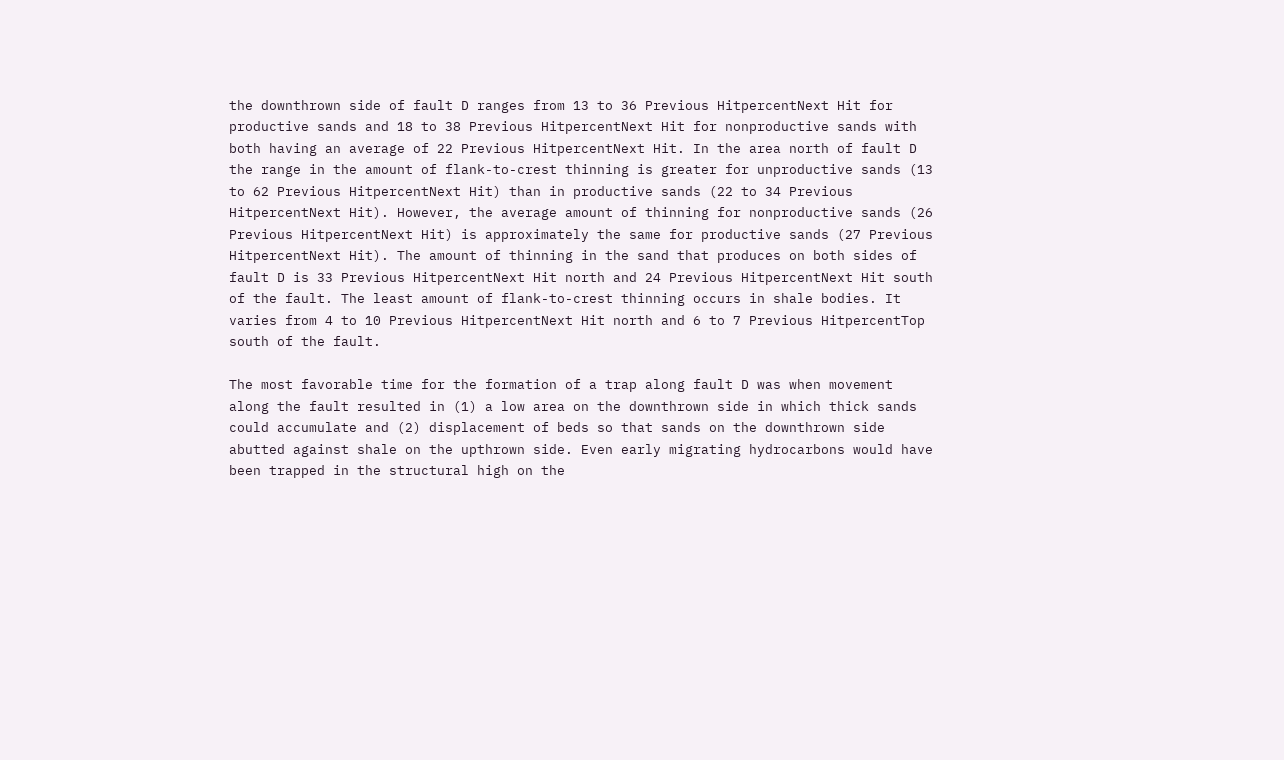the downthrown side of fault D ranges from 13 to 36 Previous HitpercentNext Hit for productive sands and 18 to 38 Previous HitpercentNext Hit for nonproductive sands with both having an average of 22 Previous HitpercentNext Hit. In the area north of fault D the range in the amount of flank-to-crest thinning is greater for unproductive sands (13 to 62 Previous HitpercentNext Hit) than in productive sands (22 to 34 Previous HitpercentNext Hit). However, the average amount of thinning for nonproductive sands (26 Previous HitpercentNext Hit) is approximately the same for productive sands (27 Previous HitpercentNext Hit). The amount of thinning in the sand that produces on both sides of fault D is 33 Previous HitpercentNext Hit north and 24 Previous HitpercentNext Hit south of the fault. The least amount of flank-to-crest thinning occurs in shale bodies. It varies from 4 to 10 Previous HitpercentNext Hit north and 6 to 7 Previous HitpercentTop south of the fault.

The most favorable time for the formation of a trap along fault D was when movement along the fault resulted in (1) a low area on the downthrown side in which thick sands could accumulate and (2) displacement of beds so that sands on the downthrown side abutted against shale on the upthrown side. Even early migrating hydrocarbons would have been trapped in the structural high on the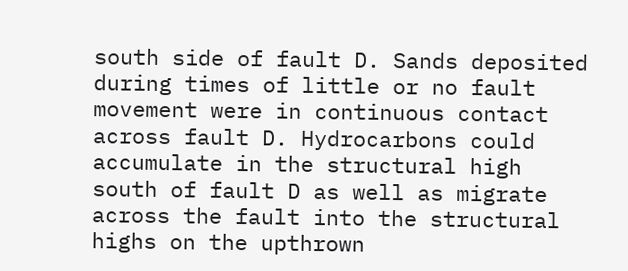south side of fault D. Sands deposited during times of little or no fault movement were in continuous contact across fault D. Hydrocarbons could accumulate in the structural high south of fault D as well as migrate across the fault into the structural highs on the upthrown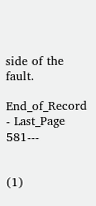side of the fault.

End_of_Record - Last_Page 581---


(1)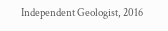Independent Geologist, 2016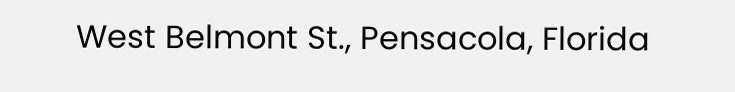West Belmont St., Pensacola, Florida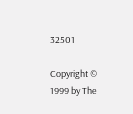32501

Copyright © 1999 by The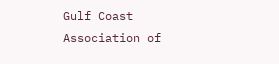Gulf Coast Association of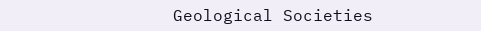Geological Societies